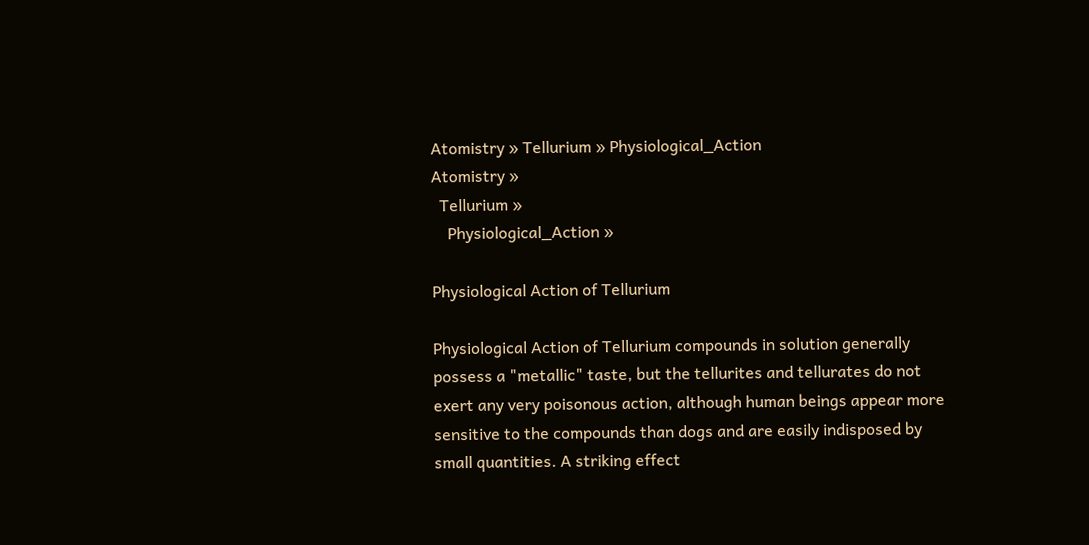Atomistry » Tellurium » Physiological_Action
Atomistry »
  Tellurium »
    Physiological_Action »

Physiological Action of Tellurium

Physiological Action of Tellurium compounds in solution generally possess a "metallic" taste, but the tellurites and tellurates do not exert any very poisonous action, although human beings appear more sensitive to the compounds than dogs and are easily indisposed by small quantities. A striking effect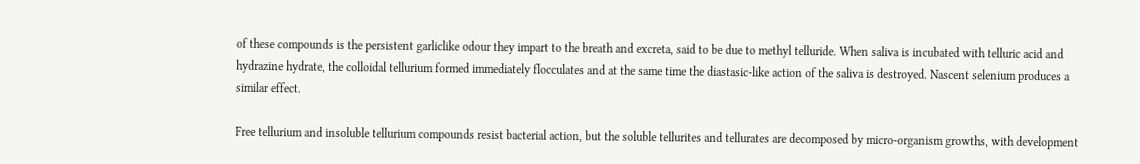of these compounds is the persistent garliclike odour they impart to the breath and excreta, said to be due to methyl telluride. When saliva is incubated with telluric acid and hydrazine hydrate, the colloidal tellurium formed immediately flocculates and at the same time the diastasic-like action of the saliva is destroyed. Nascent selenium produces a similar effect.

Free tellurium and insoluble tellurium compounds resist bacterial action, but the soluble tellurites and tellurates are decomposed by micro-organism growths, with development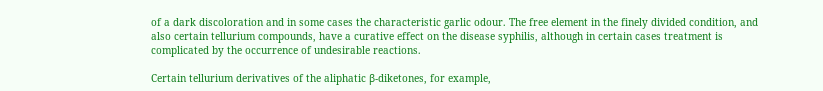of a dark discoloration and in some cases the characteristic garlic odour. The free element in the finely divided condition, and also certain tellurium compounds, have a curative effect on the disease syphilis, although in certain cases treatment is complicated by the occurrence of undesirable reactions.

Certain tellurium derivatives of the aliphatic β-diketones, for example,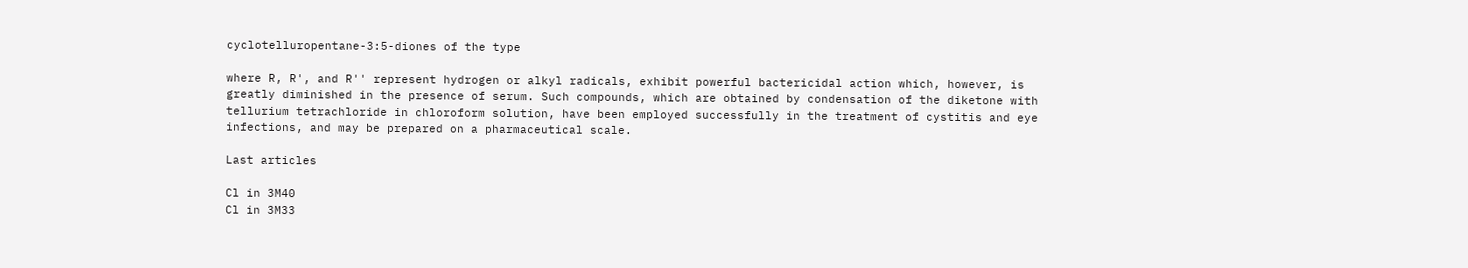cyclotelluropentane-3:5-diones of the type

where R, R', and R'' represent hydrogen or alkyl radicals, exhibit powerful bactericidal action which, however, is greatly diminished in the presence of serum. Such compounds, which are obtained by condensation of the diketone with tellurium tetrachloride in chloroform solution, have been employed successfully in the treatment of cystitis and eye infections, and may be prepared on a pharmaceutical scale.

Last articles

Cl in 3M40
Cl in 3M33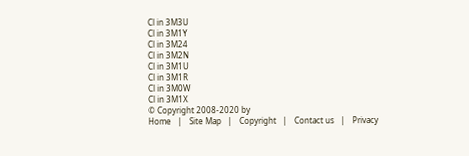Cl in 3M3U
Cl in 3M1Y
Cl in 3M24
Cl in 3M2N
Cl in 3M1U
Cl in 3M1R
Cl in 3M0W
Cl in 3M1X
© Copyright 2008-2020 by
Home   |    Site Map   |    Copyright   |    Contact us   |    Privacy